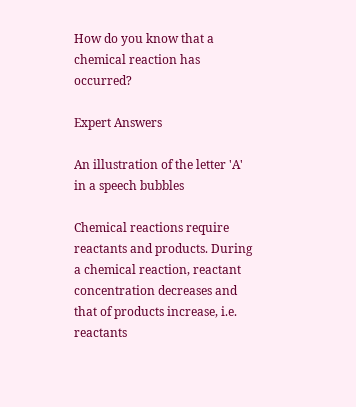How do you know that a chemical reaction has occurred?

Expert Answers

An illustration of the letter 'A' in a speech bubbles

Chemical reactions require reactants and products. During a chemical reaction, reactant concentration decreases and that of products increase, i.e. reactants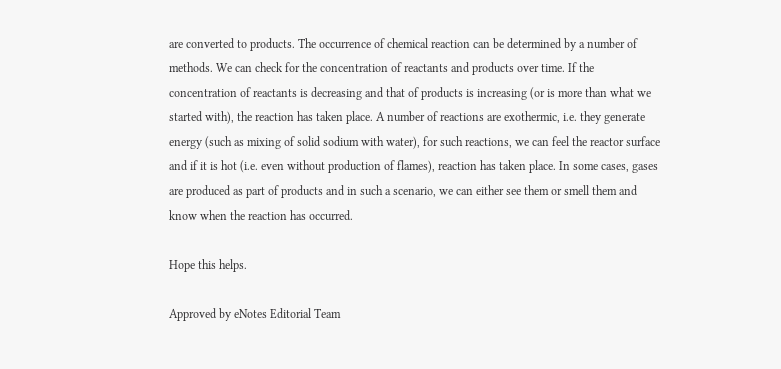are converted to products. The occurrence of chemical reaction can be determined by a number of methods. We can check for the concentration of reactants and products over time. If the concentration of reactants is decreasing and that of products is increasing (or is more than what we started with), the reaction has taken place. A number of reactions are exothermic, i.e. they generate energy (such as mixing of solid sodium with water), for such reactions, we can feel the reactor surface and if it is hot (i.e. even without production of flames), reaction has taken place. In some cases, gases are produced as part of products and in such a scenario, we can either see them or smell them and know when the reaction has occurred.

Hope this helps.

Approved by eNotes Editorial Team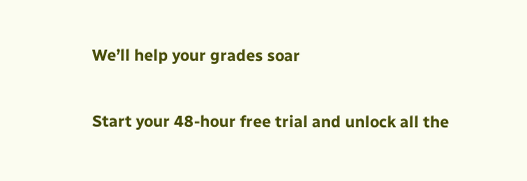We’ll help your grades soar

Start your 48-hour free trial and unlock all the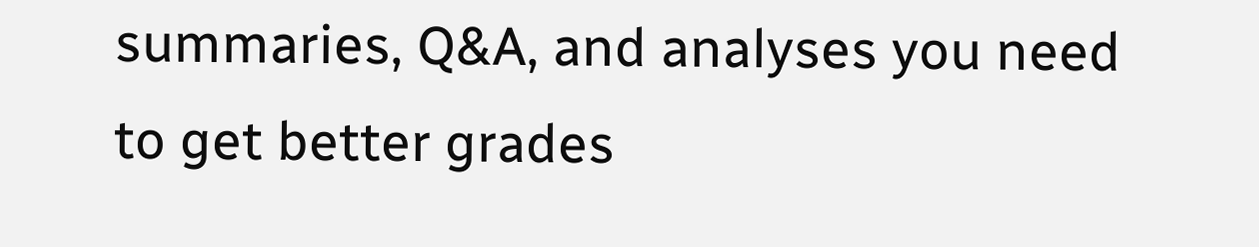summaries, Q&A, and analyses you need to get better grades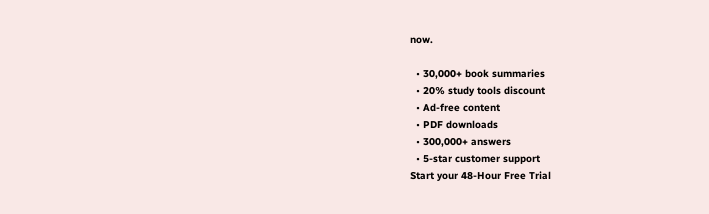now.

  • 30,000+ book summaries
  • 20% study tools discount
  • Ad-free content
  • PDF downloads
  • 300,000+ answers
  • 5-star customer support
Start your 48-Hour Free Trial